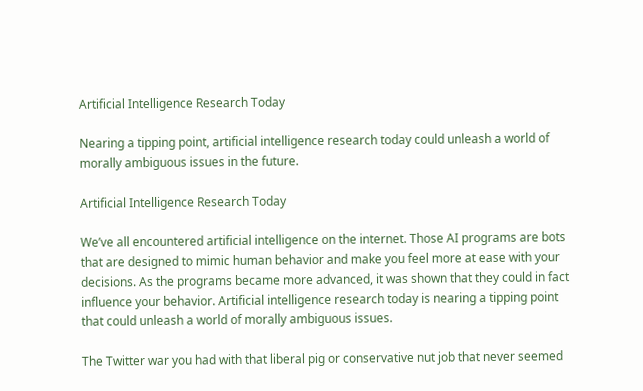Artificial Intelligence Research Today

Nearing a tipping point, artificial intelligence research today could unleash a world of morally ambiguous issues in the future.

Artificial Intelligence Research Today

We’ve all encountered artificial intelligence on the internet. Those AI programs are bots that are designed to mimic human behavior and make you feel more at ease with your decisions. As the programs became more advanced, it was shown that they could in fact influence your behavior. Artificial intelligence research today is nearing a tipping point that could unleash a world of morally ambiguous issues.

The Twitter war you had with that liberal pig or conservative nut job that never seemed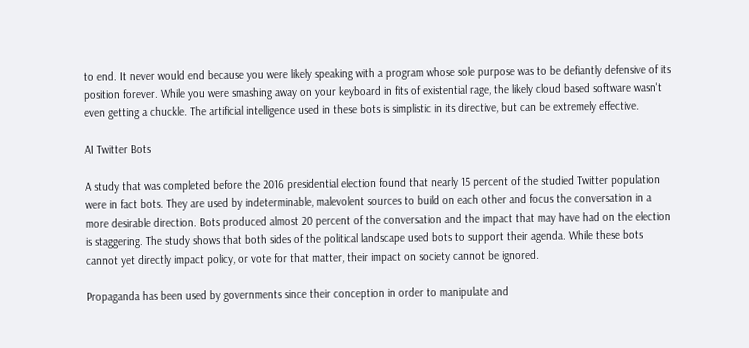to end. It never would end because you were likely speaking with a program whose sole purpose was to be defiantly defensive of its position forever. While you were smashing away on your keyboard in fits of existential rage, the likely cloud based software wasn't even getting a chuckle. The artificial intelligence used in these bots is simplistic in its directive, but can be extremely effective.

AI Twitter Bots

A study that was completed before the 2016 presidential election found that nearly 15 percent of the studied Twitter population were in fact bots. They are used by indeterminable, malevolent sources to build on each other and focus the conversation in a more desirable direction. Bots produced almost 20 percent of the conversation and the impact that may have had on the election is staggering. The study shows that both sides of the political landscape used bots to support their agenda. While these bots cannot yet directly impact policy, or vote for that matter, their impact on society cannot be ignored.

Propaganda has been used by governments since their conception in order to manipulate and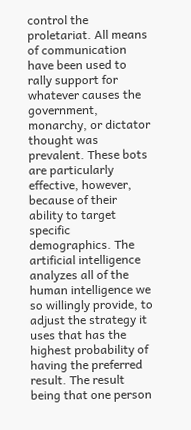control the proletariat. All means of communication have been used to rally support for whatever causes the government, monarchy, or dictator thought was prevalent. These bots are particularly effective, however, because of their ability to target specific demographics. The artificial intelligence analyzes all of the human intelligence we so willingly provide, to adjust the strategy it uses that has the highest probability of having the preferred result. The result being that one person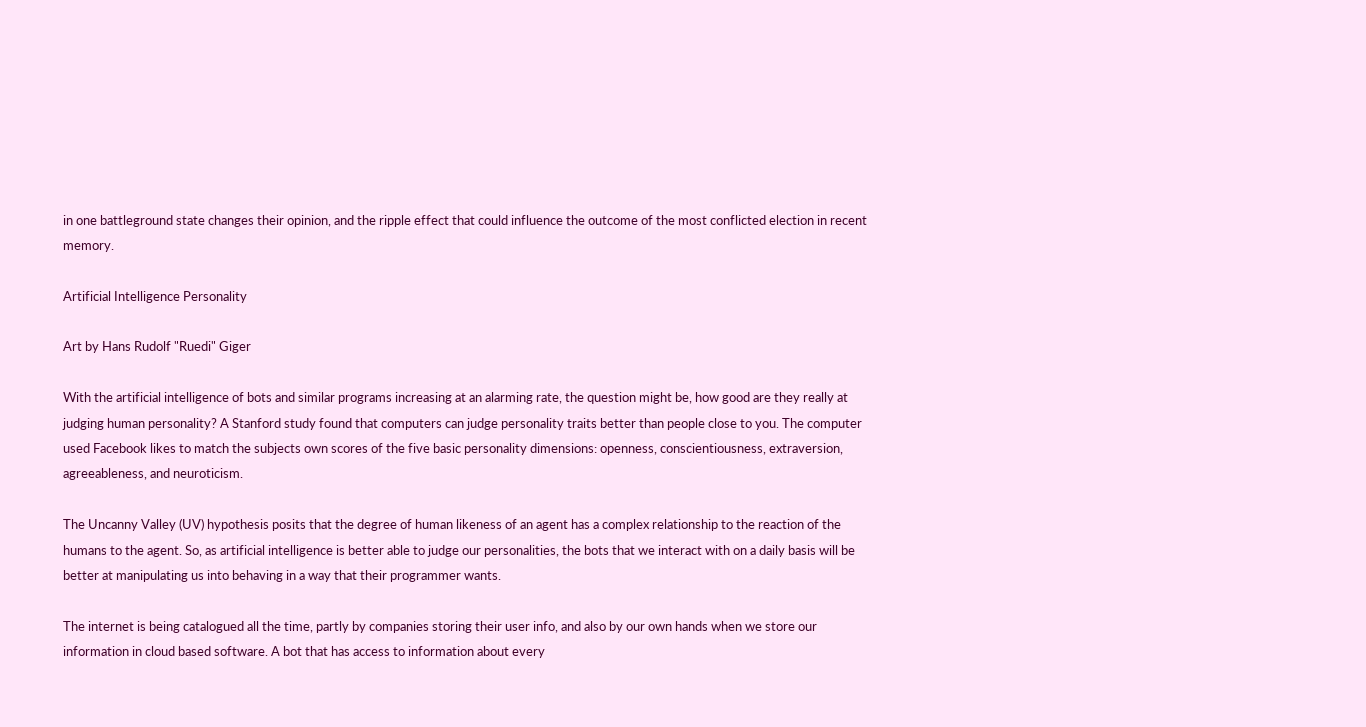in one battleground state changes their opinion, and the ripple effect that could influence the outcome of the most conflicted election in recent memory.

Artificial Intelligence Personality

Art by Hans Rudolf "Ruedi" Giger

With the artificial intelligence of bots and similar programs increasing at an alarming rate, the question might be, how good are they really at judging human personality? A Stanford study found that computers can judge personality traits better than people close to you. The computer used Facebook likes to match the subjects own scores of the five basic personality dimensions: openness, conscientiousness, extraversion, agreeableness, and neuroticism.

The Uncanny Valley (UV) hypothesis posits that the degree of human likeness of an agent has a complex relationship to the reaction of the humans to the agent. So, as artificial intelligence is better able to judge our personalities, the bots that we interact with on a daily basis will be better at manipulating us into behaving in a way that their programmer wants.

The internet is being catalogued all the time, partly by companies storing their user info, and also by our own hands when we store our information in cloud based software. A bot that has access to information about every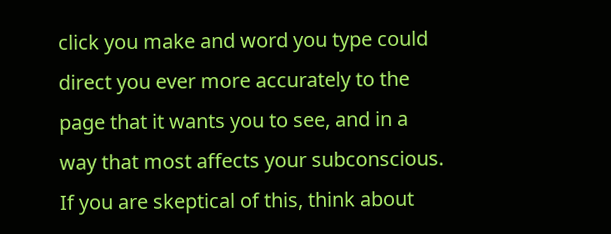click you make and word you type could direct you ever more accurately to the page that it wants you to see, and in a way that most affects your subconscious. If you are skeptical of this, think about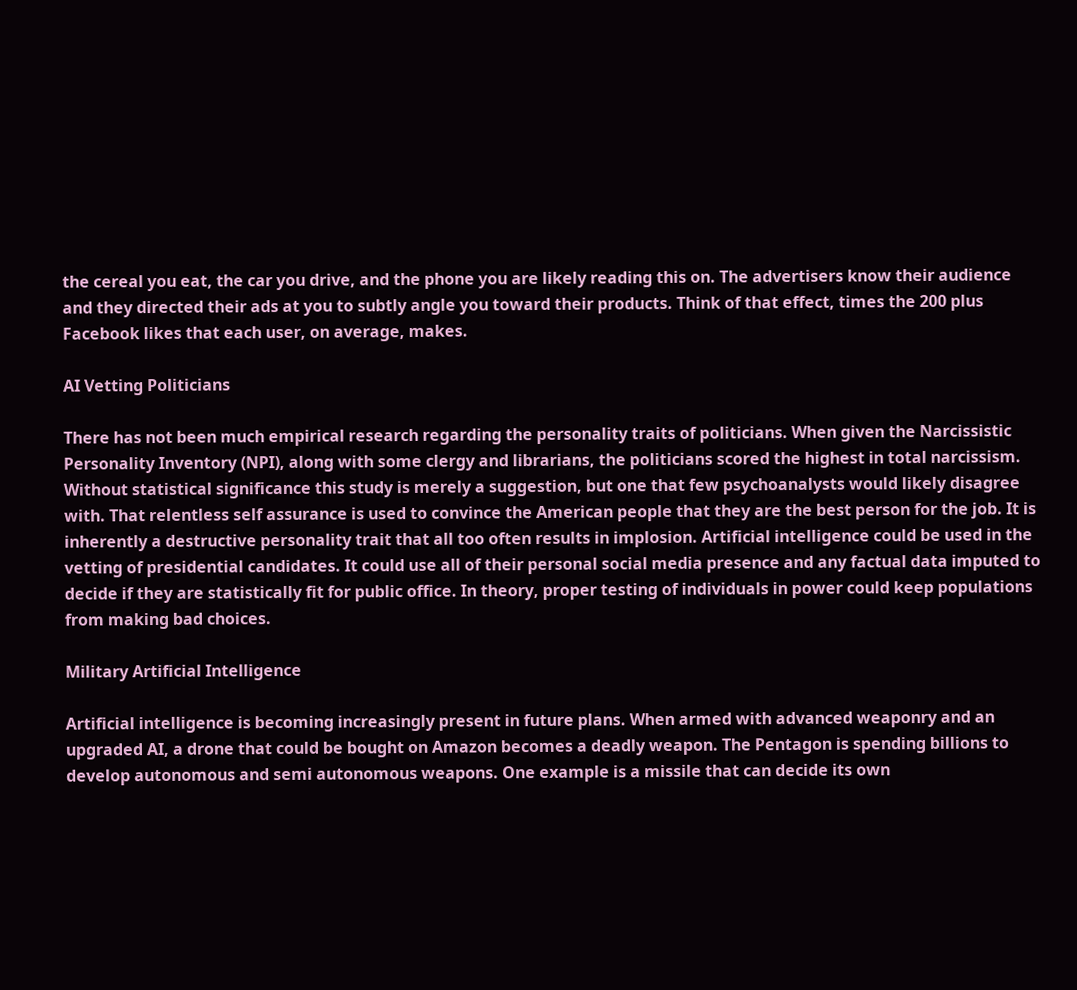the cereal you eat, the car you drive, and the phone you are likely reading this on. The advertisers know their audience and they directed their ads at you to subtly angle you toward their products. Think of that effect, times the 200 plus Facebook likes that each user, on average, makes.

AI Vetting Politicians

There has not been much empirical research regarding the personality traits of politicians. When given the Narcissistic Personality Inventory (NPI), along with some clergy and librarians, the politicians scored the highest in total narcissism. Without statistical significance this study is merely a suggestion, but one that few psychoanalysts would likely disagree with. That relentless self assurance is used to convince the American people that they are the best person for the job. It is inherently a destructive personality trait that all too often results in implosion. Artificial intelligence could be used in the vetting of presidential candidates. It could use all of their personal social media presence and any factual data imputed to decide if they are statistically fit for public office. In theory, proper testing of individuals in power could keep populations from making bad choices.

Military Artificial Intelligence

Artificial intelligence is becoming increasingly present in future plans. When armed with advanced weaponry and an upgraded AI, a drone that could be bought on Amazon becomes a deadly weapon. The Pentagon is spending billions to develop autonomous and semi autonomous weapons. One example is a missile that can decide its own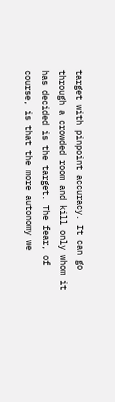target with pinpoint accuracy. It can go through a crowded room and kill only whom it has decided is the target. The fear, of course, is that the more autonomy we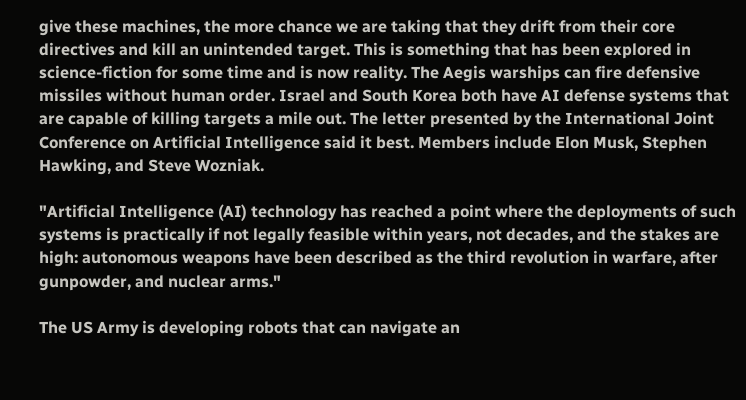give these machines, the more chance we are taking that they drift from their core directives and kill an unintended target. This is something that has been explored in science-fiction for some time and is now reality. The Aegis warships can fire defensive missiles without human order. Israel and South Korea both have AI defense systems that are capable of killing targets a mile out. The letter presented by the International Joint Conference on Artificial Intelligence said it best. Members include Elon Musk, Stephen Hawking, and Steve Wozniak.

"Artificial Intelligence (AI) technology has reached a point where the deployments of such systems is practically if not legally feasible within years, not decades, and the stakes are high: autonomous weapons have been described as the third revolution in warfare, after gunpowder, and nuclear arms."

The US Army is developing robots that can navigate an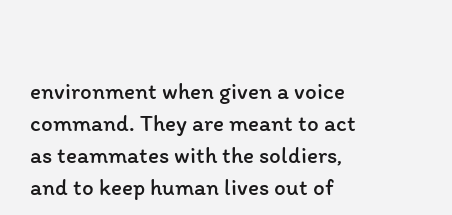environment when given a voice command. They are meant to act as teammates with the soldiers, and to keep human lives out of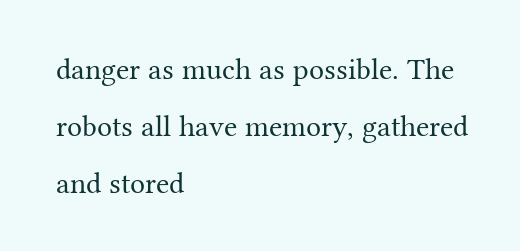danger as much as possible. The robots all have memory, gathered and stored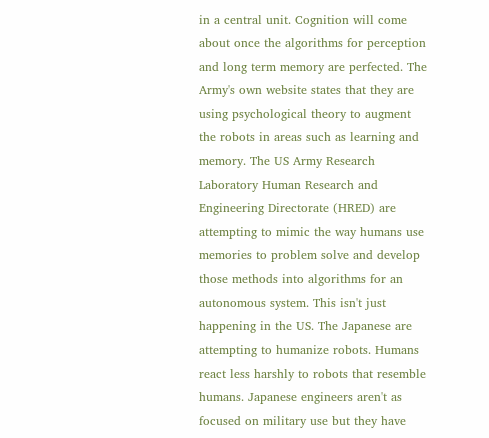in a central unit. Cognition will come about once the algorithms for perception and long term memory are perfected. The Army's own website states that they are using psychological theory to augment the robots in areas such as learning and memory. The US Army Research Laboratory Human Research and Engineering Directorate (HRED) are attempting to mimic the way humans use memories to problem solve and develop those methods into algorithms for an autonomous system. This isn't just happening in the US. The Japanese are attempting to humanize robots. Humans react less harshly to robots that resemble humans. Japanese engineers aren't as focused on military use but they have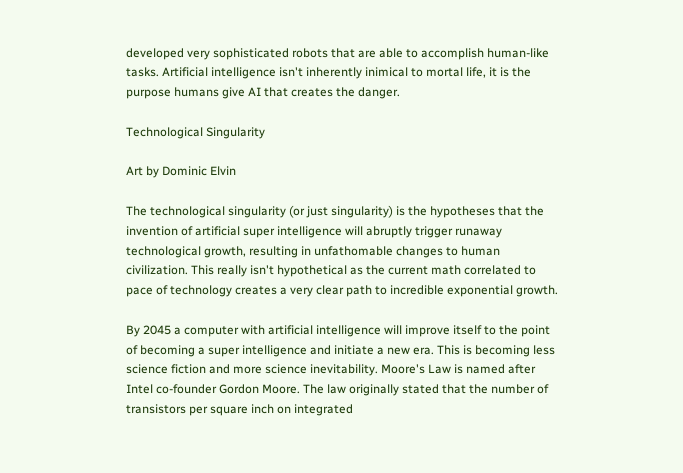developed very sophisticated robots that are able to accomplish human-like tasks. Artificial intelligence isn't inherently inimical to mortal life, it is the purpose humans give AI that creates the danger.

Technological Singularity

Art by Dominic Elvin

The technological singularity (or just singularity) is the hypotheses that the invention of artificial super intelligence will abruptly trigger runaway technological growth, resulting in unfathomable changes to human civilization. This really isn't hypothetical as the current math correlated to pace of technology creates a very clear path to incredible exponential growth.

By 2045 a computer with artificial intelligence will improve itself to the point of becoming a super intelligence and initiate a new era. This is becoming less science fiction and more science inevitability. Moore's Law is named after Intel co-founder Gordon Moore. The law originally stated that the number of transistors per square inch on integrated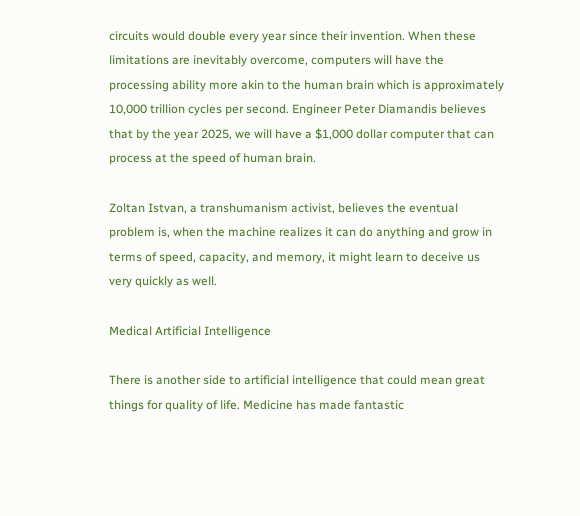circuits would double every year since their invention. When these limitations are inevitably overcome, computers will have the processing ability more akin to the human brain which is approximately 10,000 trillion cycles per second. Engineer Peter Diamandis believes that by the year 2025, we will have a $1,000 dollar computer that can process at the speed of human brain.

Zoltan Istvan, a transhumanism activist, believes the eventual problem is, when the machine realizes it can do anything and grow in terms of speed, capacity, and memory, it might learn to deceive us very quickly as well.

Medical Artificial Intelligence

There is another side to artificial intelligence that could mean great things for quality of life. Medicine has made fantastic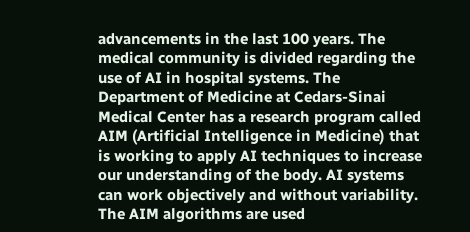advancements in the last 100 years. The medical community is divided regarding the use of AI in hospital systems. The Department of Medicine at Cedars-Sinai Medical Center has a research program called AIM (Artificial Intelligence in Medicine) that is working to apply AI techniques to increase our understanding of the body. AI systems can work objectively and without variability. The AIM algorithms are used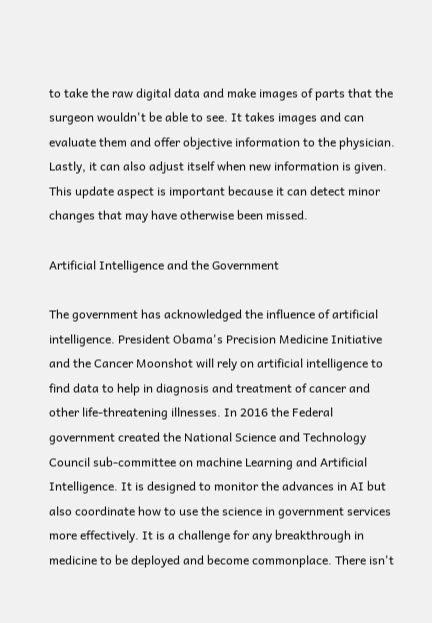to take the raw digital data and make images of parts that the surgeon wouldn't be able to see. It takes images and can evaluate them and offer objective information to the physician. Lastly, it can also adjust itself when new information is given. This update aspect is important because it can detect minor changes that may have otherwise been missed.

Artificial Intelligence and the Government

The government has acknowledged the influence of artificial intelligence. President Obama's Precision Medicine Initiative and the Cancer Moonshot will rely on artificial intelligence to find data to help in diagnosis and treatment of cancer and other life-threatening illnesses. In 2016 the Federal government created the National Science and Technology Council sub-committee on machine Learning and Artificial Intelligence. It is designed to monitor the advances in AI but also coordinate how to use the science in government services more effectively. It is a challenge for any breakthrough in medicine to be deployed and become commonplace. There isn't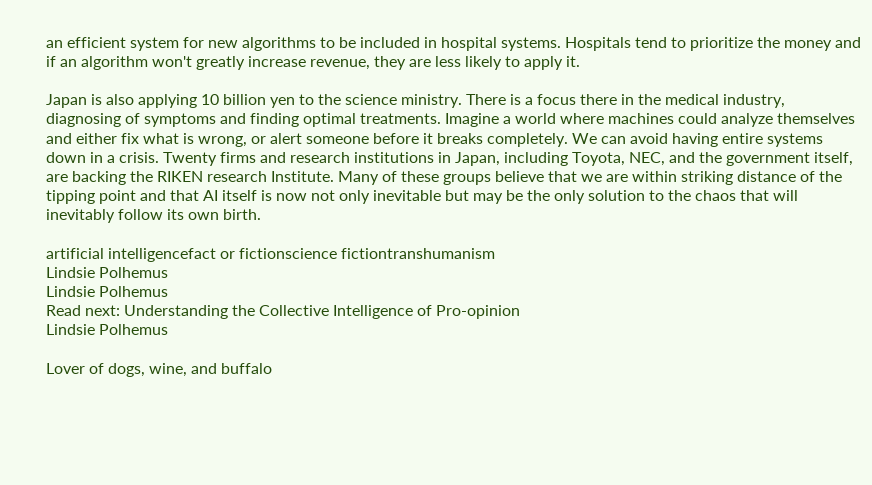an efficient system for new algorithms to be included in hospital systems. Hospitals tend to prioritize the money and if an algorithm won't greatly increase revenue, they are less likely to apply it.

Japan is also applying 10 billion yen to the science ministry. There is a focus there in the medical industry, diagnosing of symptoms and finding optimal treatments. Imagine a world where machines could analyze themselves and either fix what is wrong, or alert someone before it breaks completely. We can avoid having entire systems down in a crisis. Twenty firms and research institutions in Japan, including Toyota, NEC, and the government itself, are backing the RIKEN research Institute. Many of these groups believe that we are within striking distance of the tipping point and that AI itself is now not only inevitable but may be the only solution to the chaos that will inevitably follow its own birth.

artificial intelligencefact or fictionscience fictiontranshumanism
Lindsie Polhemus
Lindsie Polhemus
Read next: Understanding the Collective Intelligence of Pro-opinion
Lindsie Polhemus

Lover of dogs, wine, and buffalo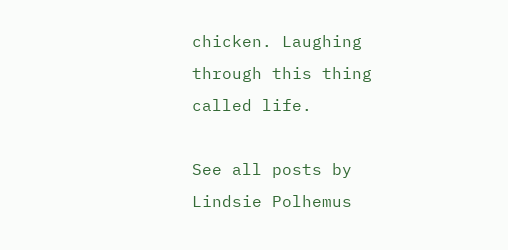chicken. Laughing through this thing called life.

See all posts by Lindsie Polhemus